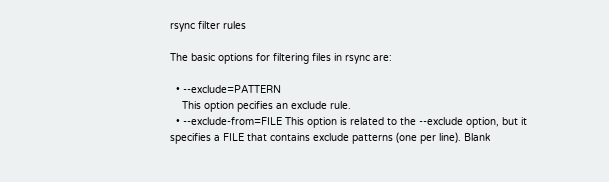rsync filter rules

The basic options for filtering files in rsync are:

  • --exclude=PATTERN
    This option pecifies an exclude rule.
  • --exclude-from=FILE This option is related to the --exclude option, but it specifies a FILE that contains exclude patterns (one per line). Blank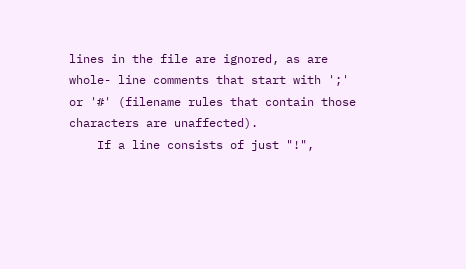lines in the file are ignored, as are whole- line comments that start with ';' or '#' (filename rules that contain those characters are unaffected).
    If a line consists of just "!",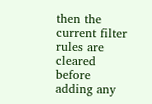then the current filter rules are cleared before adding any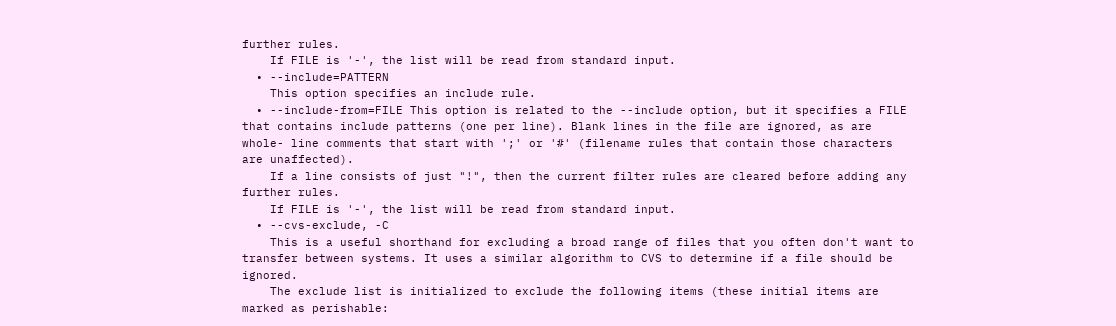further rules.
    If FILE is '-', the list will be read from standard input.
  • --include=PATTERN
    This option specifies an include rule.
  • --include-from=FILE This option is related to the --include option, but it specifies a FILE that contains include patterns (one per line). Blank lines in the file are ignored, as are whole- line comments that start with ';' or '#' (filename rules that contain those characters are unaffected).
    If a line consists of just "!", then the current filter rules are cleared before adding any further rules.
    If FILE is '-', the list will be read from standard input.
  • --cvs-exclude, -C
    This is a useful shorthand for excluding a broad range of files that you often don't want to transfer between systems. It uses a similar algorithm to CVS to determine if a file should be ignored.
    The exclude list is initialized to exclude the following items (these initial items are marked as perishable: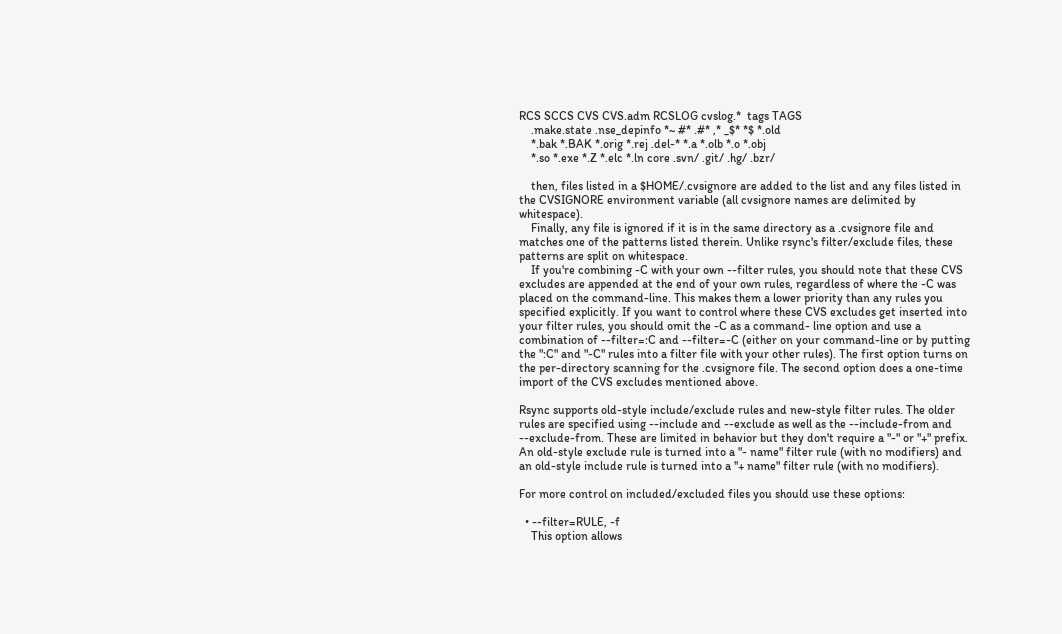RCS SCCS CVS CVS.adm RCSLOG cvslog.*  tags TAGS
    .make.state .nse_depinfo *~ #* .#* ,* _$* *$ *.old
    *.bak *.BAK *.orig *.rej .del-* *.a *.olb *.o *.obj
    *.so *.exe *.Z *.elc *.ln core .svn/ .git/ .hg/ .bzr/

    then, files listed in a $HOME/.cvsignore are added to the list and any files listed in the CVSIGNORE environment variable (all cvsignore names are delimited by whitespace).
    Finally, any file is ignored if it is in the same directory as a .cvsignore file and matches one of the patterns listed therein. Unlike rsync's filter/exclude files, these patterns are split on whitespace.
    If you're combining -C with your own --filter rules, you should note that these CVS excludes are appended at the end of your own rules, regardless of where the -C was placed on the command-line. This makes them a lower priority than any rules you specified explicitly. If you want to control where these CVS excludes get inserted into your filter rules, you should omit the -C as a command- line option and use a combination of --filter=:C and --filter=-C (either on your command-line or by putting the ":C" and "-C" rules into a filter file with your other rules). The first option turns on the per-directory scanning for the .cvsignore file. The second option does a one-time import of the CVS excludes mentioned above.

Rsync supports old-style include/exclude rules and new-style filter rules. The older rules are specified using --include and --exclude as well as the --include-from and --exclude-from. These are limited in behavior but they don't require a "-" or "+" prefix. An old-style exclude rule is turned into a "- name" filter rule (with no modifiers) and an old-style include rule is turned into a "+ name" filter rule (with no modifiers).

For more control on included/excluded files you should use these options:

  • --filter=RULE, -f
    This option allows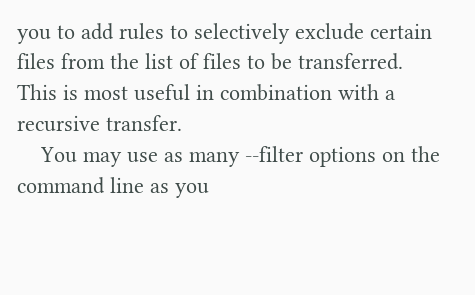you to add rules to selectively exclude certain files from the list of files to be transferred. This is most useful in combination with a recursive transfer.
    You may use as many --filter options on the command line as you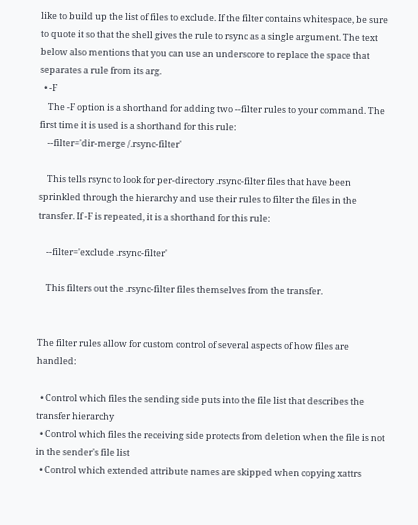like to build up the list of files to exclude. If the filter contains whitespace, be sure to quote it so that the shell gives the rule to rsync as a single argument. The text below also mentions that you can use an underscore to replace the space that separates a rule from its arg.
  • -F
    The -F option is a shorthand for adding two --filter rules to your command. The first time it is used is a shorthand for this rule:
    --filter='dir-merge /.rsync-filter'

    This tells rsync to look for per-directory .rsync-filter files that have been sprinkled through the hierarchy and use their rules to filter the files in the transfer. If -F is repeated, it is a shorthand for this rule:

    --filter='exclude .rsync-filter'

    This filters out the .rsync-filter files themselves from the transfer.


The filter rules allow for custom control of several aspects of how files are handled:

  • Control which files the sending side puts into the file list that describes the transfer hierarchy
  • Control which files the receiving side protects from deletion when the file is not in the sender's file list
  • Control which extended attribute names are skipped when copying xattrs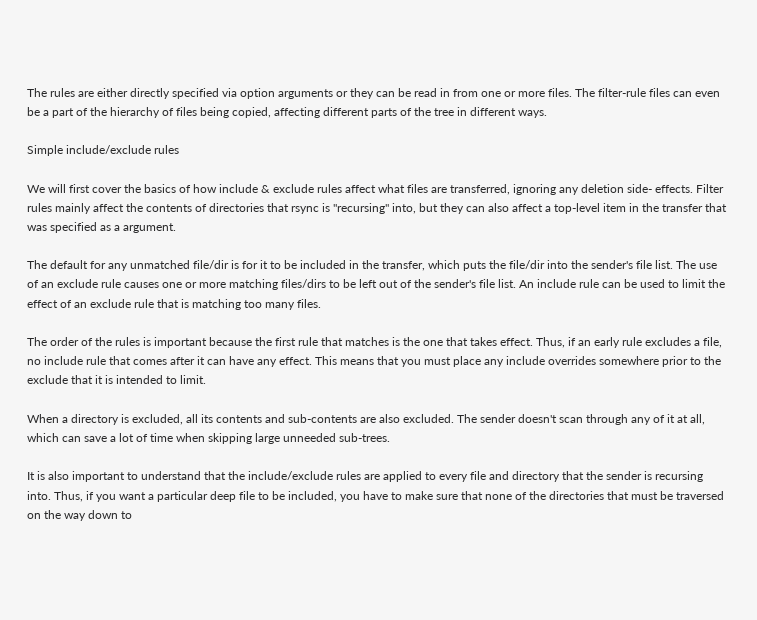The rules are either directly specified via option arguments or they can be read in from one or more files. The filter-rule files can even be a part of the hierarchy of files being copied, affecting different parts of the tree in different ways.

Simple include/exclude rules

We will first cover the basics of how include & exclude rules affect what files are transferred, ignoring any deletion side- effects. Filter rules mainly affect the contents of directories that rsync is "recursing" into, but they can also affect a top-level item in the transfer that was specified as a argument.

The default for any unmatched file/dir is for it to be included in the transfer, which puts the file/dir into the sender's file list. The use of an exclude rule causes one or more matching files/dirs to be left out of the sender's file list. An include rule can be used to limit the effect of an exclude rule that is matching too many files.

The order of the rules is important because the first rule that matches is the one that takes effect. Thus, if an early rule excludes a file, no include rule that comes after it can have any effect. This means that you must place any include overrides somewhere prior to the exclude that it is intended to limit.

When a directory is excluded, all its contents and sub-contents are also excluded. The sender doesn't scan through any of it at all, which can save a lot of time when skipping large unneeded sub-trees.

It is also important to understand that the include/exclude rules are applied to every file and directory that the sender is recursing into. Thus, if you want a particular deep file to be included, you have to make sure that none of the directories that must be traversed on the way down to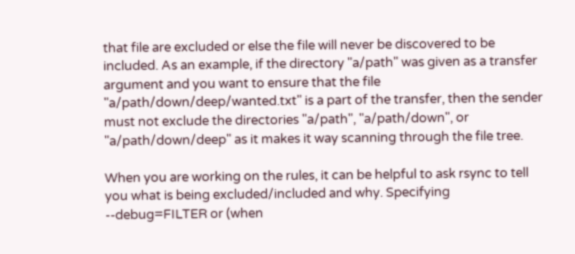that file are excluded or else the file will never be discovered to be included. As an example, if the directory "a/path" was given as a transfer argument and you want to ensure that the file "a/path/down/deep/wanted.txt" is a part of the transfer, then the sender must not exclude the directories "a/path", "a/path/down", or "a/path/down/deep" as it makes it way scanning through the file tree.

When you are working on the rules, it can be helpful to ask rsync to tell you what is being excluded/included and why. Specifying --debug=FILTER or (when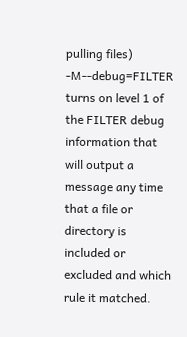pulling files) -M--debug=FILTER turns on level 1 of the FILTER debug information that will output a message any time that a file or directory is included or excluded and which rule it matched.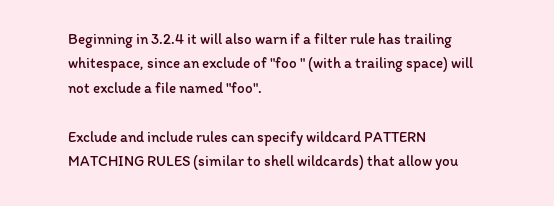Beginning in 3.2.4 it will also warn if a filter rule has trailing whitespace, since an exclude of "foo " (with a trailing space) will not exclude a file named "foo".

Exclude and include rules can specify wildcard PATTERN MATCHING RULES (similar to shell wildcards) that allow you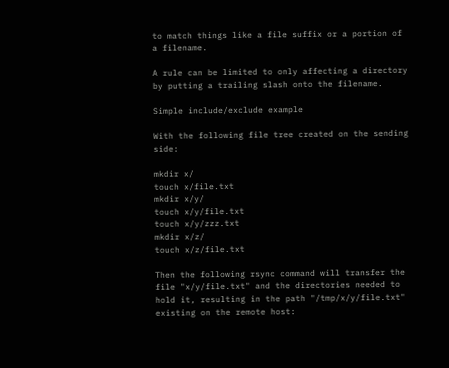to match things like a file suffix or a portion of a filename.

A rule can be limited to only affecting a directory by putting a trailing slash onto the filename.

Simple include/exclude example

With the following file tree created on the sending side:

mkdir x/
touch x/file.txt
mkdir x/y/
touch x/y/file.txt
touch x/y/zzz.txt
mkdir x/z/
touch x/z/file.txt

Then the following rsync command will transfer the file "x/y/file.txt" and the directories needed to hold it, resulting in the path "/tmp/x/y/file.txt" existing on the remote host: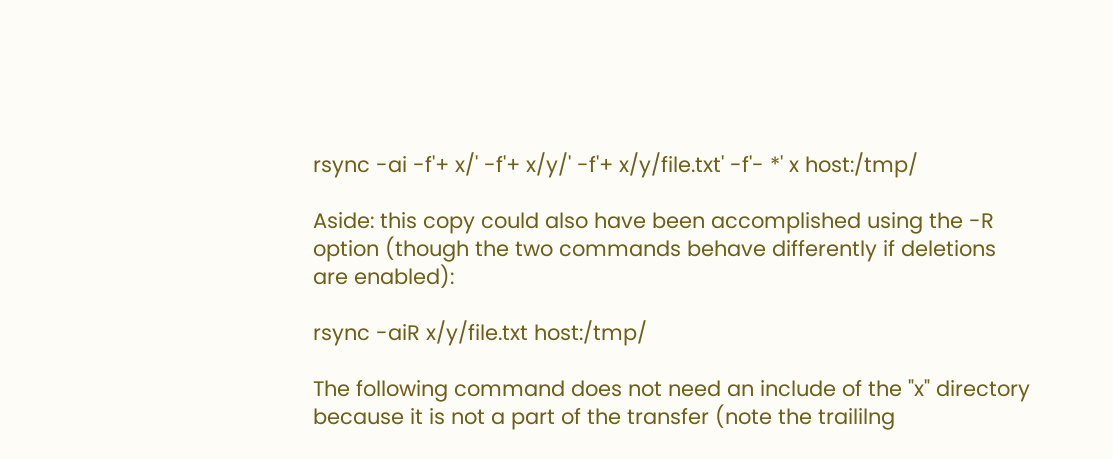rsync -ai -f'+ x/' -f'+ x/y/' -f'+ x/y/file.txt' -f'- *' x host:/tmp/

Aside: this copy could also have been accomplished using the -R option (though the two commands behave differently if deletions are enabled):

rsync -aiR x/y/file.txt host:/tmp/

The following command does not need an include of the "x" directory because it is not a part of the transfer (note the traililng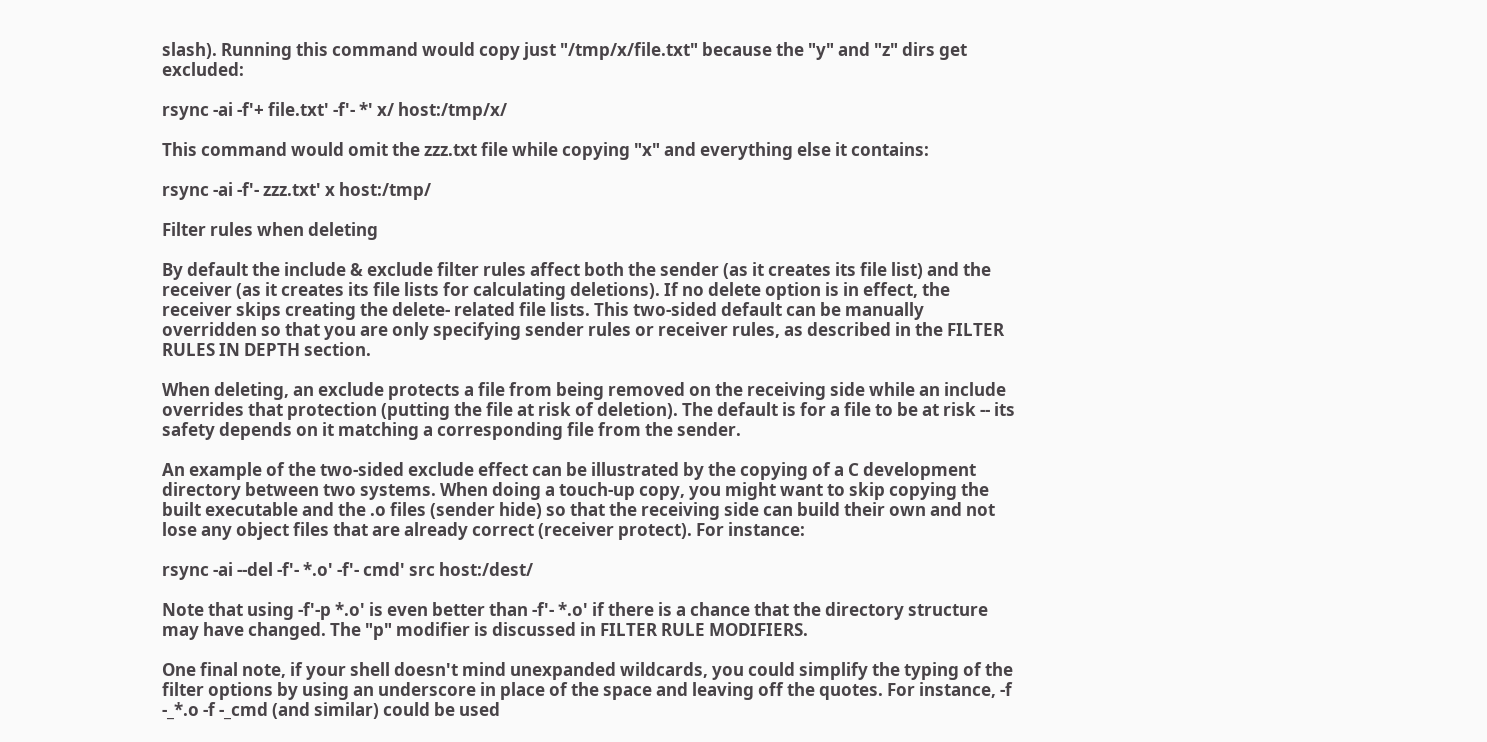slash). Running this command would copy just "/tmp/x/file.txt" because the "y" and "z" dirs get excluded:

rsync -ai -f'+ file.txt' -f'- *' x/ host:/tmp/x/

This command would omit the zzz.txt file while copying "x" and everything else it contains:

rsync -ai -f'- zzz.txt' x host:/tmp/

Filter rules when deleting

By default the include & exclude filter rules affect both the sender (as it creates its file list) and the receiver (as it creates its file lists for calculating deletions). If no delete option is in effect, the receiver skips creating the delete- related file lists. This two-sided default can be manually overridden so that you are only specifying sender rules or receiver rules, as described in the FILTER RULES IN DEPTH section.

When deleting, an exclude protects a file from being removed on the receiving side while an include overrides that protection (putting the file at risk of deletion). The default is for a file to be at risk -- its safety depends on it matching a corresponding file from the sender.

An example of the two-sided exclude effect can be illustrated by the copying of a C development directory between two systems. When doing a touch-up copy, you might want to skip copying the built executable and the .o files (sender hide) so that the receiving side can build their own and not lose any object files that are already correct (receiver protect). For instance:

rsync -ai --del -f'- *.o' -f'- cmd' src host:/dest/

Note that using -f'-p *.o' is even better than -f'- *.o' if there is a chance that the directory structure may have changed. The "p" modifier is discussed in FILTER RULE MODIFIERS.

One final note, if your shell doesn't mind unexpanded wildcards, you could simplify the typing of the filter options by using an underscore in place of the space and leaving off the quotes. For instance, -f -_*.o -f -_cmd (and similar) could be used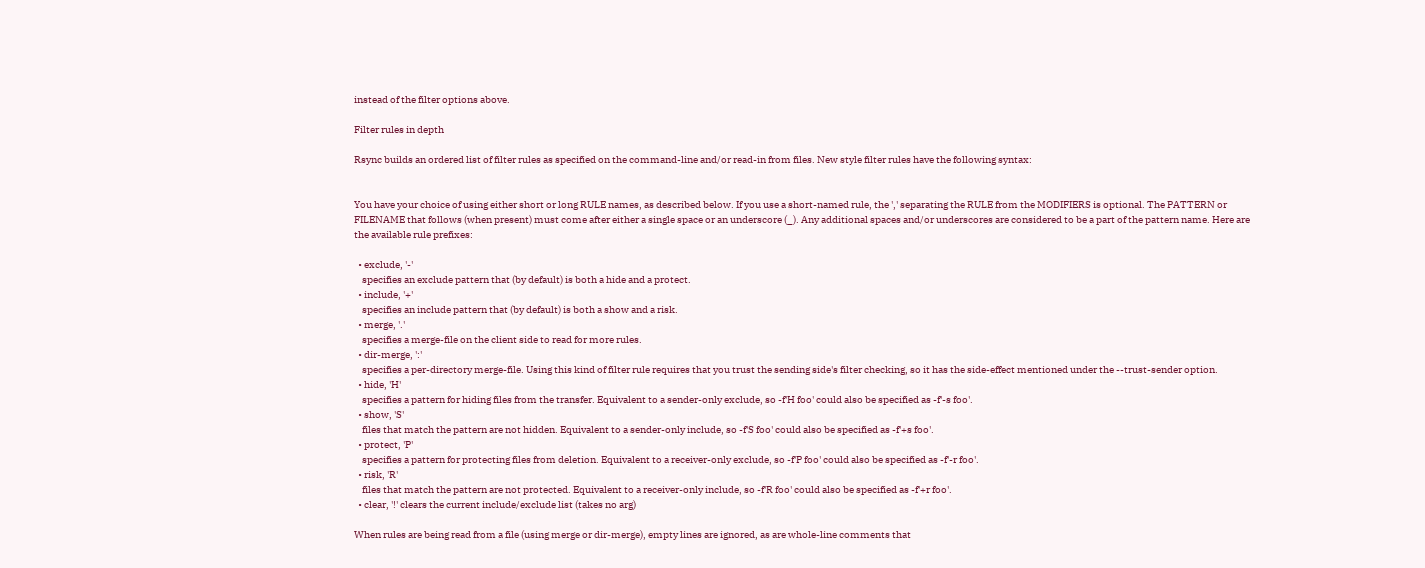instead of the filter options above.

Filter rules in depth

Rsync builds an ordered list of filter rules as specified on the command-line and/or read-in from files. New style filter rules have the following syntax:


You have your choice of using either short or long RULE names, as described below. If you use a short-named rule, the ',' separating the RULE from the MODIFIERS is optional. The PATTERN or FILENAME that follows (when present) must come after either a single space or an underscore (_). Any additional spaces and/or underscores are considered to be a part of the pattern name. Here are the available rule prefixes:

  • exclude, '-'
    specifies an exclude pattern that (by default) is both a hide and a protect.
  • include, '+'
    specifies an include pattern that (by default) is both a show and a risk.
  • merge, '.'
    specifies a merge-file on the client side to read for more rules.
  • dir-merge, ':'
    specifies a per-directory merge-file. Using this kind of filter rule requires that you trust the sending side's filter checking, so it has the side-effect mentioned under the --trust-sender option.
  • hide, 'H'
    specifies a pattern for hiding files from the transfer. Equivalent to a sender-only exclude, so -f'H foo' could also be specified as -f'-s foo'.
  • show, 'S'
    files that match the pattern are not hidden. Equivalent to a sender-only include, so -f'S foo' could also be specified as -f'+s foo'.
  • protect, 'P'
    specifies a pattern for protecting files from deletion. Equivalent to a receiver-only exclude, so -f'P foo' could also be specified as -f'-r foo'.
  • risk, 'R'
    files that match the pattern are not protected. Equivalent to a receiver-only include, so -f'R foo' could also be specified as -f'+r foo'.
  • clear, '!' clears the current include/exclude list (takes no arg)

When rules are being read from a file (using merge or dir-merge), empty lines are ignored, as are whole-line comments that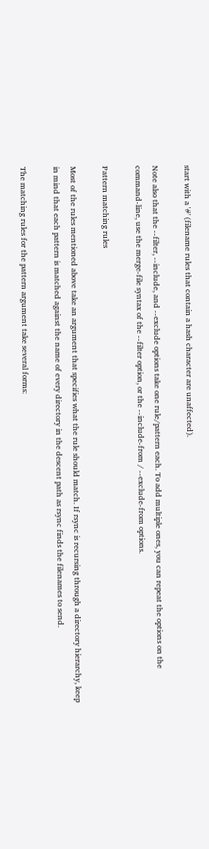start with a '#' (filename rules that contain a hash character are unaffected).

Note also that the --filter, --include, and --exclude options take one rule/pattern each. To add multiple ones, you can repeat the options on the command-line, use the merge-file syntax of the --filter option, or the --include-from / --exclude-from options.

Pattern matching rules

Most of the rules mentioned above take an argument that specifies what the rule should match. If rsync is recursing through a directory hierarchy, keep in mind that each pattern is matched against the name of every directory in the descent path as rsync finds the filenames to send.

The matching rules for the pattern argument take several forms: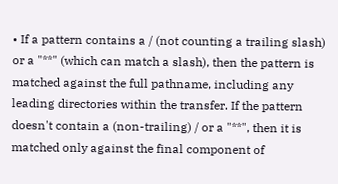• If a pattern contains a / (not counting a trailing slash) or a "**" (which can match a slash), then the pattern is matched against the full pathname, including any leading directories within the transfer. If the pattern doesn't contain a (non-trailing) / or a "**", then it is matched only against the final component of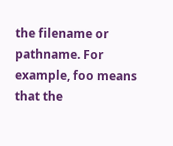the filename or pathname. For example, foo means that the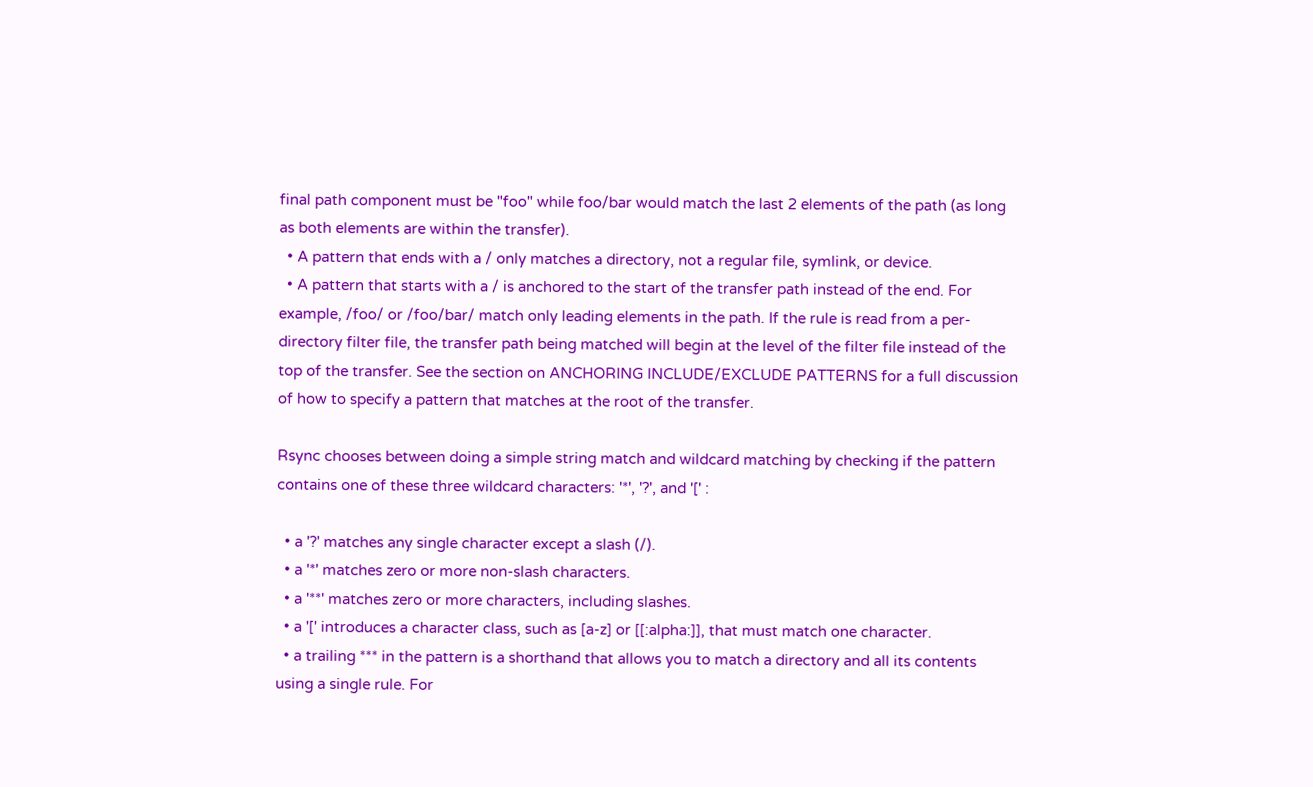final path component must be "foo" while foo/bar would match the last 2 elements of the path (as long as both elements are within the transfer).
  • A pattern that ends with a / only matches a directory, not a regular file, symlink, or device.
  • A pattern that starts with a / is anchored to the start of the transfer path instead of the end. For example, /foo/ or /foo/bar/ match only leading elements in the path. If the rule is read from a per-directory filter file, the transfer path being matched will begin at the level of the filter file instead of the top of the transfer. See the section on ANCHORING INCLUDE/EXCLUDE PATTERNS for a full discussion of how to specify a pattern that matches at the root of the transfer.

Rsync chooses between doing a simple string match and wildcard matching by checking if the pattern contains one of these three wildcard characters: '*', '?', and '[' :

  • a '?' matches any single character except a slash (/).
  • a '*' matches zero or more non-slash characters.
  • a '**' matches zero or more characters, including slashes.
  • a '[' introduces a character class, such as [a-z] or [[:alpha:]], that must match one character.
  • a trailing *** in the pattern is a shorthand that allows you to match a directory and all its contents using a single rule. For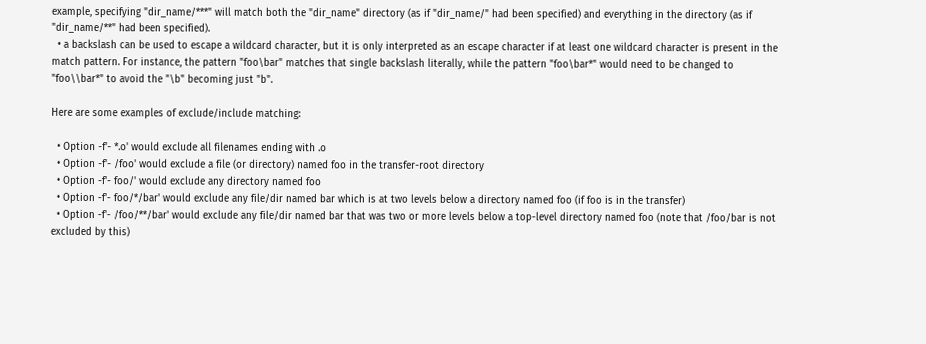example, specifying "dir_name/***" will match both the "dir_name" directory (as if "dir_name/" had been specified) and everything in the directory (as if "dir_name/**" had been specified).
  • a backslash can be used to escape a wildcard character, but it is only interpreted as an escape character if at least one wildcard character is present in the match pattern. For instance, the pattern "foo\bar" matches that single backslash literally, while the pattern "foo\bar*" would need to be changed to "foo\\bar*" to avoid the "\b" becoming just "b".

Here are some examples of exclude/include matching:

  • Option -f'- *.o' would exclude all filenames ending with .o
  • Option -f'- /foo' would exclude a file (or directory) named foo in the transfer-root directory
  • Option -f'- foo/' would exclude any directory named foo
  • Option -f'- foo/*/bar' would exclude any file/dir named bar which is at two levels below a directory named foo (if foo is in the transfer)
  • Option -f'- /foo/**/bar' would exclude any file/dir named bar that was two or more levels below a top-level directory named foo (note that /foo/bar is not excluded by this)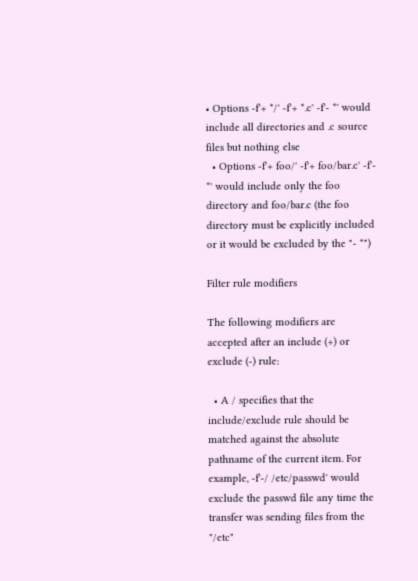• Options -f'+ */' -f'+ *.c' -f'- *' would include all directories and .c source files but nothing else
  • Options -f'+ foo/' -f'+ foo/bar.c' -f'- *' would include only the foo directory and foo/bar.c (the foo directory must be explicitly included or it would be excluded by the "- *")

Filter rule modifiers

The following modifiers are accepted after an include (+) or exclude (-) rule:

  • A / specifies that the include/exclude rule should be matched against the absolute pathname of the current item. For example, -f'-/ /etc/passwd' would exclude the passwd file any time the transfer was sending files from the "/etc"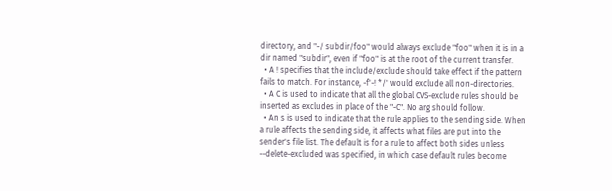directory, and "-/ subdir/foo" would always exclude "foo" when it is in a dir named "subdir", even if "foo" is at the root of the current transfer.
  • A ! specifies that the include/exclude should take effect if the pattern fails to match. For instance, -f'-! */' would exclude all non-directories.
  • A C is used to indicate that all the global CVS-exclude rules should be inserted as excludes in place of the "-C". No arg should follow.
  • An s is used to indicate that the rule applies to the sending side. When a rule affects the sending side, it affects what files are put into the sender's file list. The default is for a rule to affect both sides unless --delete-excluded was specified, in which case default rules become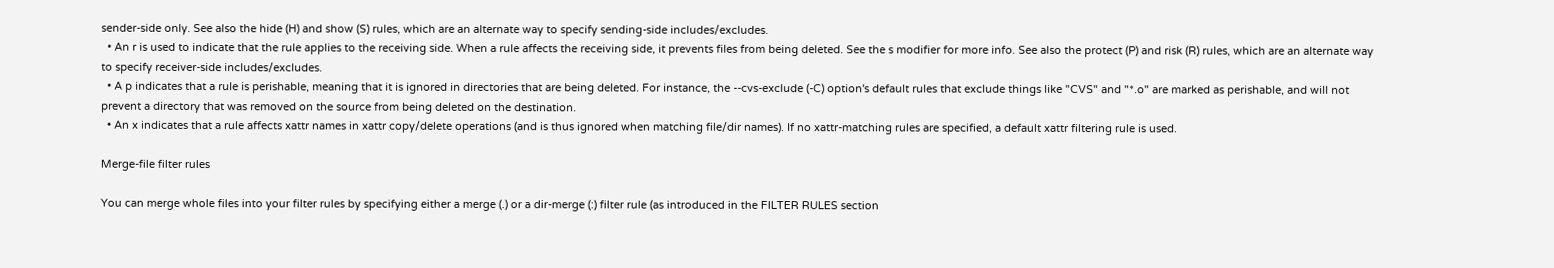sender-side only. See also the hide (H) and show (S) rules, which are an alternate way to specify sending-side includes/excludes.
  • An r is used to indicate that the rule applies to the receiving side. When a rule affects the receiving side, it prevents files from being deleted. See the s modifier for more info. See also the protect (P) and risk (R) rules, which are an alternate way to specify receiver-side includes/excludes.
  • A p indicates that a rule is perishable, meaning that it is ignored in directories that are being deleted. For instance, the --cvs-exclude (-C) option's default rules that exclude things like "CVS" and "*.o" are marked as perishable, and will not prevent a directory that was removed on the source from being deleted on the destination.
  • An x indicates that a rule affects xattr names in xattr copy/delete operations (and is thus ignored when matching file/dir names). If no xattr-matching rules are specified, a default xattr filtering rule is used.

Merge-file filter rules

You can merge whole files into your filter rules by specifying either a merge (.) or a dir-merge (:) filter rule (as introduced in the FILTER RULES section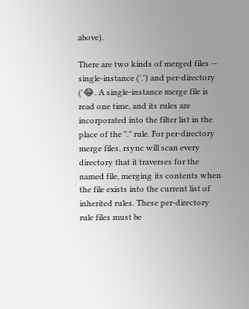above).

There are two kinds of merged files -- single-instance ('.') and per-directory ('😂. A single-instance merge file is read one time, and its rules are incorporated into the filter list in the place of the "." rule. For per-directory merge files, rsync will scan every directory that it traverses for the named file, merging its contents when the file exists into the current list of inherited rules. These per-directory rule files must be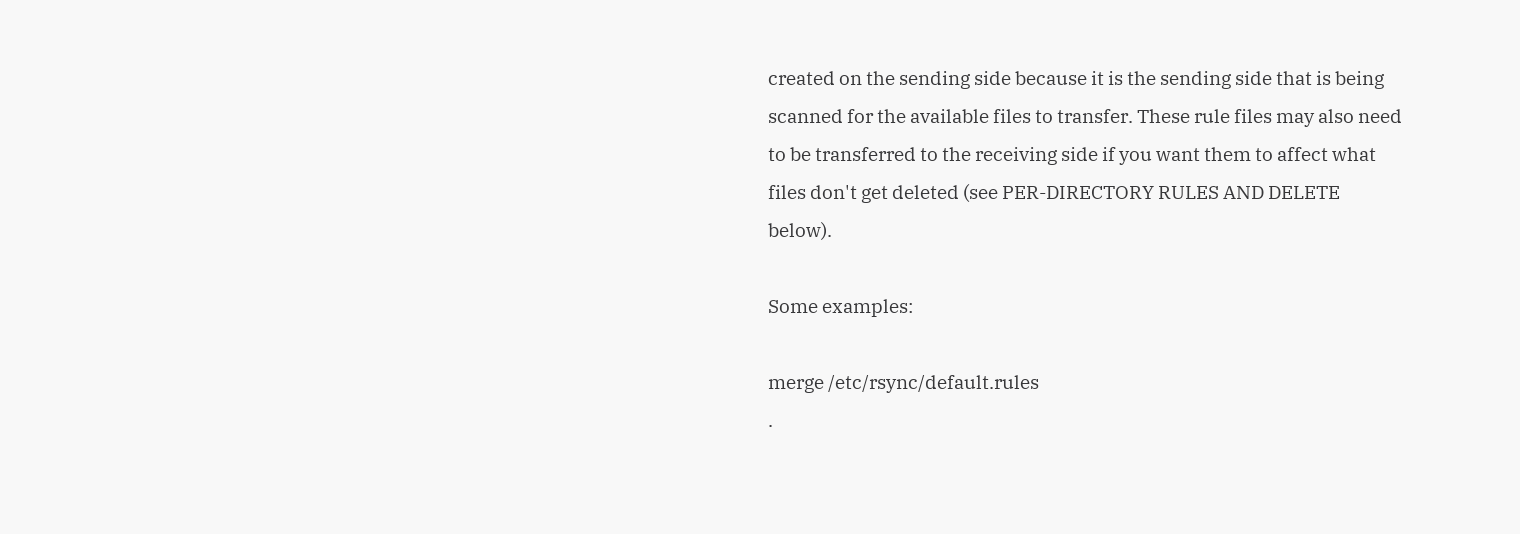created on the sending side because it is the sending side that is being scanned for the available files to transfer. These rule files may also need to be transferred to the receiving side if you want them to affect what files don't get deleted (see PER-DIRECTORY RULES AND DELETE below).

Some examples:

merge /etc/rsync/default.rules
.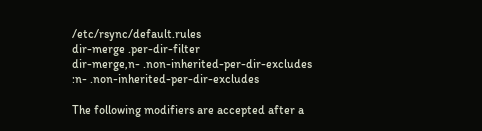/etc/rsync/default.rules
dir-merge .per-dir-filter
dir-merge,n- .non-inherited-per-dir-excludes
:n- .non-inherited-per-dir-excludes

The following modifiers are accepted after a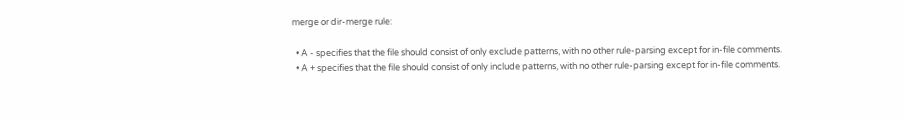merge or dir-merge rule:

  • A - specifies that the file should consist of only exclude patterns, with no other rule-parsing except for in-file comments.
  • A + specifies that the file should consist of only include patterns, with no other rule-parsing except for in-file comments.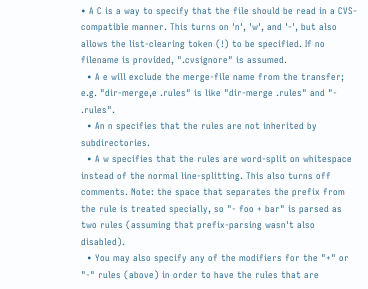• A C is a way to specify that the file should be read in a CVS-compatible manner. This turns on 'n', 'w', and '-', but also allows the list-clearing token (!) to be specified. If no filename is provided, ".cvsignore" is assumed.
  • A e will exclude the merge-file name from the transfer; e.g. "dir-merge,e .rules" is like "dir-merge .rules" and "- .rules".
  • An n specifies that the rules are not inherited by subdirectories.
  • A w specifies that the rules are word-split on whitespace instead of the normal line-splitting. This also turns off comments. Note: the space that separates the prefix from the rule is treated specially, so "- foo + bar" is parsed as two rules (assuming that prefix-parsing wasn't also disabled).
  • You may also specify any of the modifiers for the "+" or "-" rules (above) in order to have the rules that are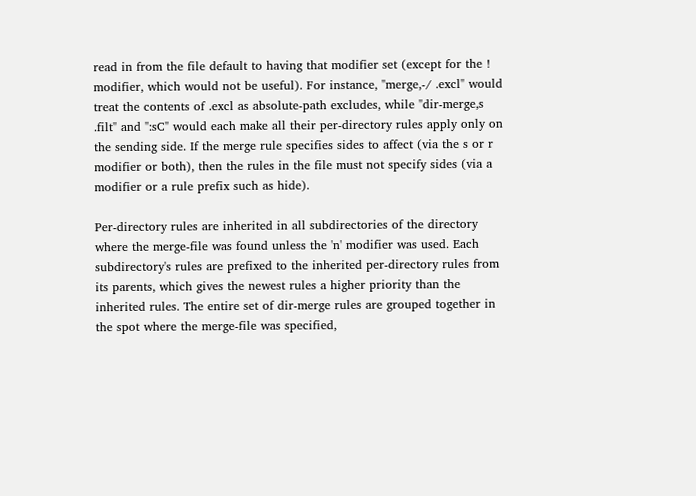read in from the file default to having that modifier set (except for the ! modifier, which would not be useful). For instance, "merge,-/ .excl" would treat the contents of .excl as absolute-path excludes, while "dir-merge,s .filt" and ":sC" would each make all their per-directory rules apply only on the sending side. If the merge rule specifies sides to affect (via the s or r modifier or both), then the rules in the file must not specify sides (via a modifier or a rule prefix such as hide).

Per-directory rules are inherited in all subdirectories of the directory where the merge-file was found unless the 'n' modifier was used. Each subdirectory's rules are prefixed to the inherited per-directory rules from its parents, which gives the newest rules a higher priority than the inherited rules. The entire set of dir-merge rules are grouped together in the spot where the merge-file was specified,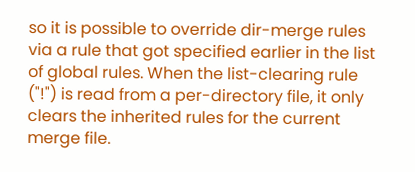so it is possible to override dir-merge rules via a rule that got specified earlier in the list of global rules. When the list-clearing rule ("!") is read from a per-directory file, it only clears the inherited rules for the current merge file.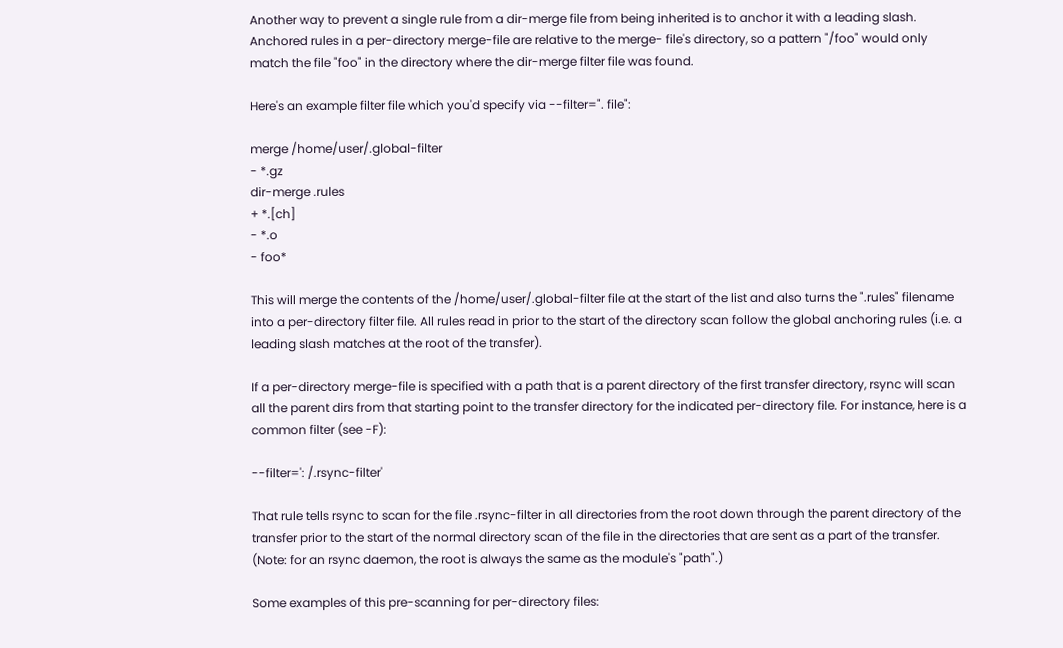Another way to prevent a single rule from a dir-merge file from being inherited is to anchor it with a leading slash. Anchored rules in a per-directory merge-file are relative to the merge- file's directory, so a pattern "/foo" would only match the file "foo" in the directory where the dir-merge filter file was found.

Here's an example filter file which you'd specify via --filter=". file":

merge /home/user/.global-filter
- *.gz
dir-merge .rules
+ *.[ch]
- *.o
- foo*

This will merge the contents of the /home/user/.global-filter file at the start of the list and also turns the ".rules" filename into a per-directory filter file. All rules read in prior to the start of the directory scan follow the global anchoring rules (i.e. a leading slash matches at the root of the transfer).

If a per-directory merge-file is specified with a path that is a parent directory of the first transfer directory, rsync will scan all the parent dirs from that starting point to the transfer directory for the indicated per-directory file. For instance, here is a common filter (see -F):

--filter=': /.rsync-filter'

That rule tells rsync to scan for the file .rsync-filter in all directories from the root down through the parent directory of the transfer prior to the start of the normal directory scan of the file in the directories that are sent as a part of the transfer. (Note: for an rsync daemon, the root is always the same as the module's "path".)

Some examples of this pre-scanning for per-directory files: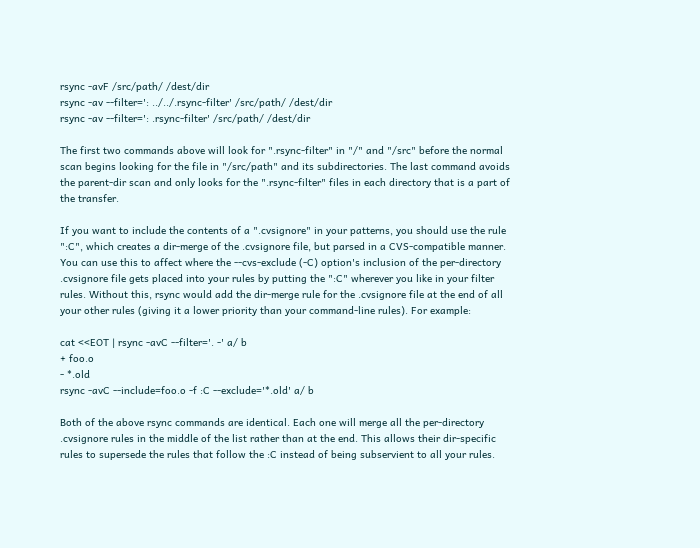rsync -avF /src/path/ /dest/dir
rsync -av --filter=': ../../.rsync-filter' /src/path/ /dest/dir
rsync -av --filter=': .rsync-filter' /src/path/ /dest/dir

The first two commands above will look for ".rsync-filter" in "/" and "/src" before the normal scan begins looking for the file in "/src/path" and its subdirectories. The last command avoids the parent-dir scan and only looks for the ".rsync-filter" files in each directory that is a part of the transfer.

If you want to include the contents of a ".cvsignore" in your patterns, you should use the rule ":C", which creates a dir-merge of the .cvsignore file, but parsed in a CVS-compatible manner. You can use this to affect where the --cvs-exclude (-C) option's inclusion of the per-directory .cvsignore file gets placed into your rules by putting the ":C" wherever you like in your filter rules. Without this, rsync would add the dir-merge rule for the .cvsignore file at the end of all your other rules (giving it a lower priority than your command-line rules). For example:

cat <<EOT | rsync -avC --filter='. -' a/ b
+ foo.o
- *.old
rsync -avC --include=foo.o -f :C --exclude='*.old' a/ b

Both of the above rsync commands are identical. Each one will merge all the per-directory .cvsignore rules in the middle of the list rather than at the end. This allows their dir-specific rules to supersede the rules that follow the :C instead of being subservient to all your rules.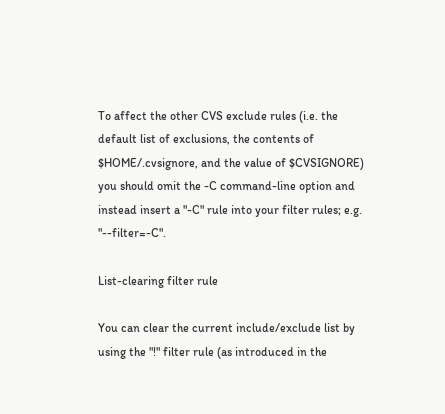To affect the other CVS exclude rules (i.e. the default list of exclusions, the contents of $HOME/.cvsignore, and the value of $CVSIGNORE) you should omit the -C command-line option and instead insert a "-C" rule into your filter rules; e.g. "--filter=-C".

List-clearing filter rule

You can clear the current include/exclude list by using the "!" filter rule (as introduced in the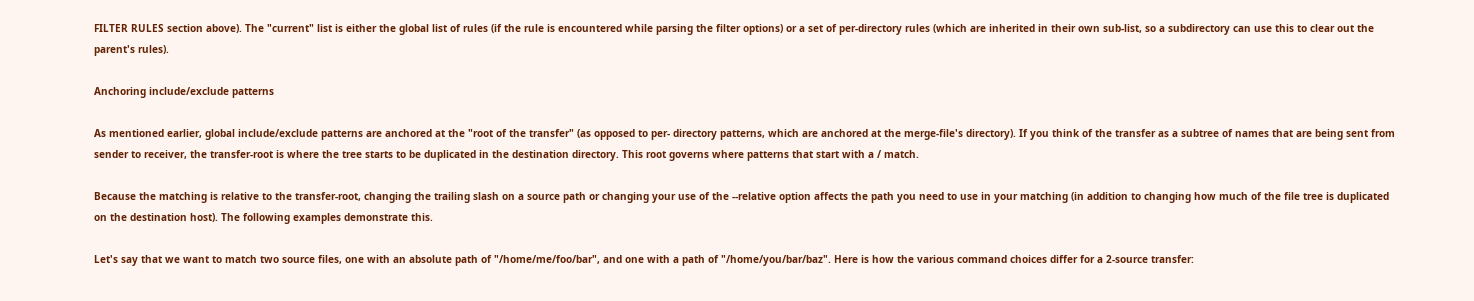FILTER RULES section above). The "current" list is either the global list of rules (if the rule is encountered while parsing the filter options) or a set of per-directory rules (which are inherited in their own sub-list, so a subdirectory can use this to clear out the parent's rules).

Anchoring include/exclude patterns

As mentioned earlier, global include/exclude patterns are anchored at the "root of the transfer" (as opposed to per- directory patterns, which are anchored at the merge-file's directory). If you think of the transfer as a subtree of names that are being sent from sender to receiver, the transfer-root is where the tree starts to be duplicated in the destination directory. This root governs where patterns that start with a / match.

Because the matching is relative to the transfer-root, changing the trailing slash on a source path or changing your use of the --relative option affects the path you need to use in your matching (in addition to changing how much of the file tree is duplicated on the destination host). The following examples demonstrate this.

Let's say that we want to match two source files, one with an absolute path of "/home/me/foo/bar", and one with a path of "/home/you/bar/baz". Here is how the various command choices differ for a 2-source transfer: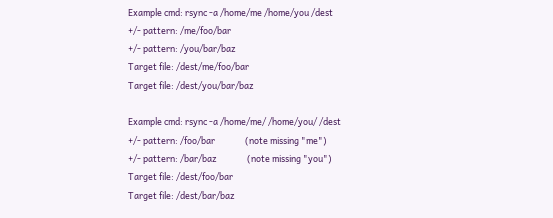Example cmd: rsync -a /home/me /home/you /dest
+/- pattern: /me/foo/bar
+/- pattern: /you/bar/baz
Target file: /dest/me/foo/bar
Target file: /dest/you/bar/baz

Example cmd: rsync -a /home/me/ /home/you/ /dest
+/- pattern: /foo/bar               (note missing "me")
+/- pattern: /bar/baz               (note missing "you")
Target file: /dest/foo/bar
Target file: /dest/bar/baz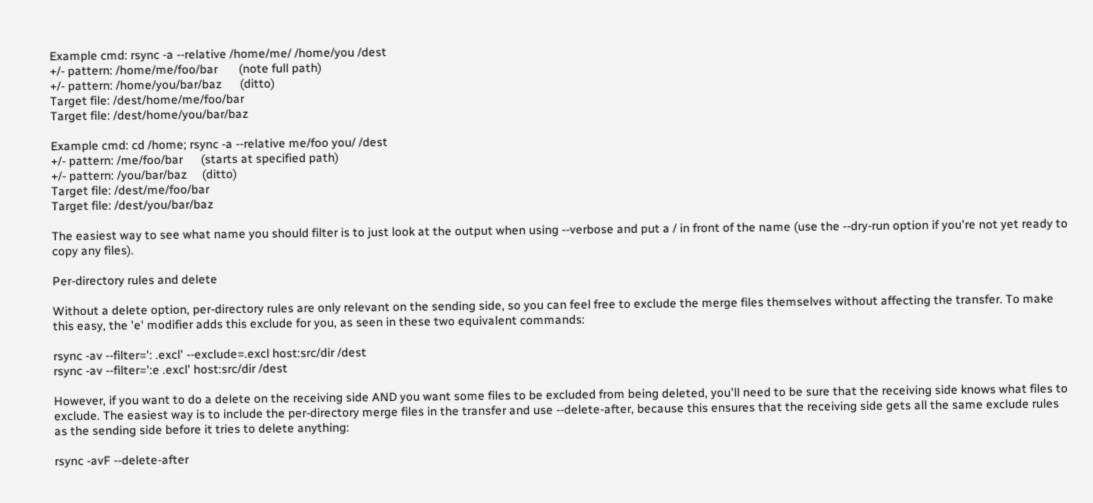Example cmd: rsync -a --relative /home/me/ /home/you /dest
+/- pattern: /home/me/foo/bar       (note full path)
+/- pattern: /home/you/bar/baz      (ditto)
Target file: /dest/home/me/foo/bar
Target file: /dest/home/you/bar/baz

Example cmd: cd /home; rsync -a --relative me/foo you/ /dest
+/- pattern: /me/foo/bar      (starts at specified path)
+/- pattern: /you/bar/baz     (ditto)
Target file: /dest/me/foo/bar
Target file: /dest/you/bar/baz

The easiest way to see what name you should filter is to just look at the output when using --verbose and put a / in front of the name (use the --dry-run option if you're not yet ready to copy any files).

Per-directory rules and delete

Without a delete option, per-directory rules are only relevant on the sending side, so you can feel free to exclude the merge files themselves without affecting the transfer. To make this easy, the 'e' modifier adds this exclude for you, as seen in these two equivalent commands:

rsync -av --filter=': .excl' --exclude=.excl host:src/dir /dest
rsync -av --filter=':e .excl' host:src/dir /dest

However, if you want to do a delete on the receiving side AND you want some files to be excluded from being deleted, you'll need to be sure that the receiving side knows what files to exclude. The easiest way is to include the per-directory merge files in the transfer and use --delete-after, because this ensures that the receiving side gets all the same exclude rules as the sending side before it tries to delete anything:

rsync -avF --delete-after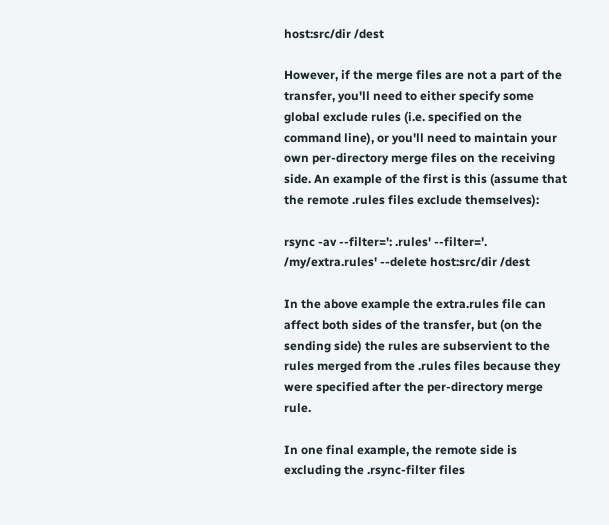host:src/dir /dest

However, if the merge files are not a part of the transfer, you'll need to either specify some global exclude rules (i.e. specified on the command line), or you'll need to maintain your own per-directory merge files on the receiving side. An example of the first is this (assume that the remote .rules files exclude themselves):

rsync -av --filter=': .rules' --filter='. /my/extra.rules' --delete host:src/dir /dest

In the above example the extra.rules file can affect both sides of the transfer, but (on the sending side) the rules are subservient to the rules merged from the .rules files because they were specified after the per-directory merge rule.

In one final example, the remote side is excluding the .rsync-filter files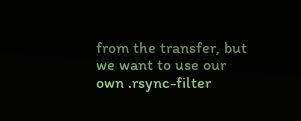from the transfer, but we want to use our own .rsync-filter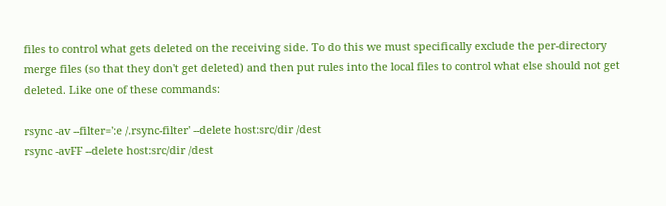files to control what gets deleted on the receiving side. To do this we must specifically exclude the per-directory merge files (so that they don't get deleted) and then put rules into the local files to control what else should not get deleted. Like one of these commands:

rsync -av --filter=':e /.rsync-filter' --delete host:src/dir /dest
rsync -avFF --delete host:src/dir /dest